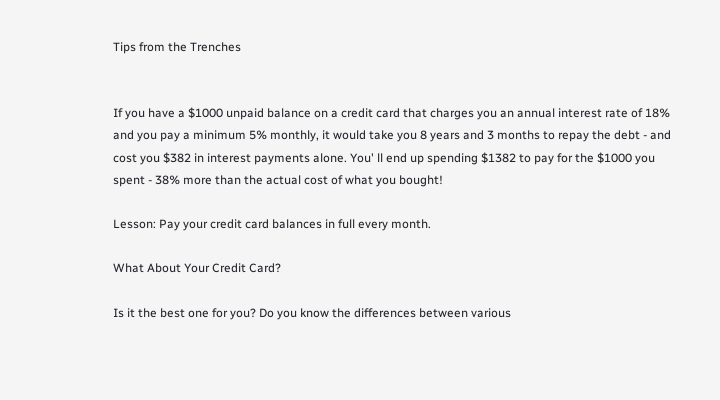Tips from the Trenches


If you have a $1000 unpaid balance on a credit card that charges you an annual interest rate of 18% and you pay a minimum 5% monthly, it would take you 8 years and 3 months to repay the debt - and cost you $382 in interest payments alone. You' ll end up spending $1382 to pay for the $1000 you spent - 38% more than the actual cost of what you bought!

Lesson: Pay your credit card balances in full every month.

What About Your Credit Card?

Is it the best one for you? Do you know the differences between various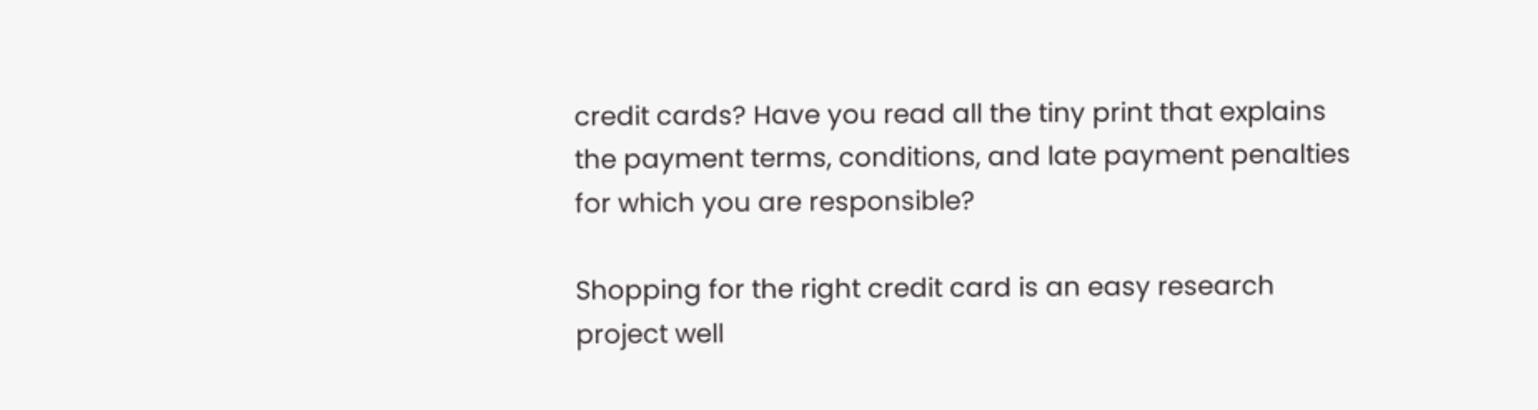credit cards? Have you read all the tiny print that explains the payment terms, conditions, and late payment penalties for which you are responsible?

Shopping for the right credit card is an easy research project well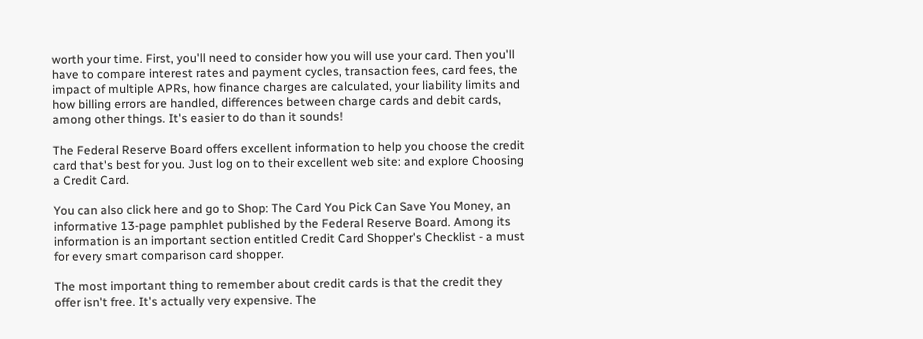worth your time. First, you'll need to consider how you will use your card. Then you'll have to compare interest rates and payment cycles, transaction fees, card fees, the impact of multiple APRs, how finance charges are calculated, your liability limits and how billing errors are handled, differences between charge cards and debit cards, among other things. It's easier to do than it sounds!

The Federal Reserve Board offers excellent information to help you choose the credit card that's best for you. Just log on to their excellent web site: and explore Choosing a Credit Card.

You can also click here and go to Shop: The Card You Pick Can Save You Money, an informative 13-page pamphlet published by the Federal Reserve Board. Among its information is an important section entitled Credit Card Shopper's Checklist - a must for every smart comparison card shopper.

The most important thing to remember about credit cards is that the credit they offer isn't free. It's actually very expensive. The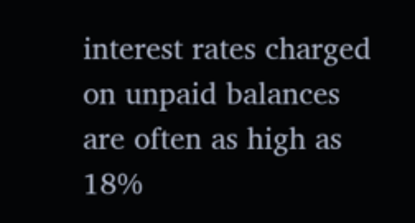interest rates charged on unpaid balances are often as high as 18%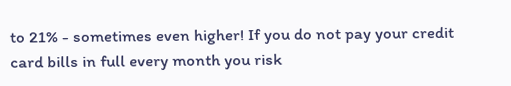to 21% - sometimes even higher! If you do not pay your credit card bills in full every month you risk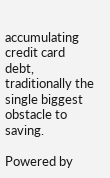accumulating credit card debt, traditionally the single biggest obstacle to saving.

Powered by